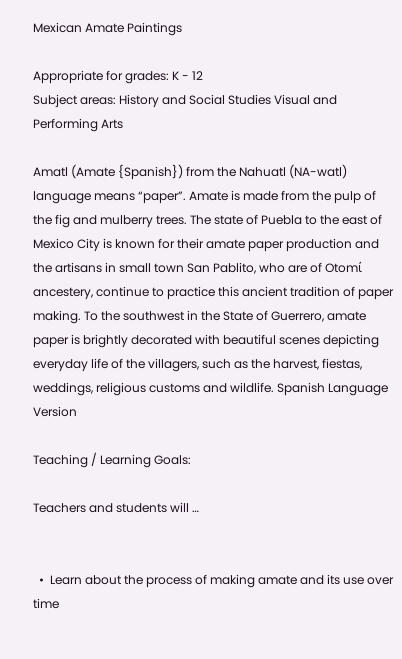Mexican Amate Paintings

Appropriate for grades: K - 12
Subject areas: History and Social Studies Visual and Performing Arts

Amatl (Amate {Spanish}) from the Nahuatl (NA-watl) language means “paper”. Amate is made from the pulp of the fig and mulberry trees. The state of Puebla to the east of Mexico City is known for their amate paper production and the artisans in small town San Pablito, who are of Otomί ancestery, continue to practice this ancient tradition of paper making. To the southwest in the State of Guerrero, amate paper is brightly decorated with beautiful scenes depicting everyday life of the villagers, such as the harvest, fiestas, weddings, religious customs and wildlife. Spanish Language Version

Teaching / Learning Goals:

Teachers and students will …


  •  Learn about the process of making amate and its use over time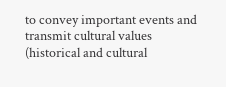to convey important events and transmit cultural values (historical and cultural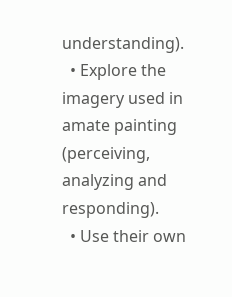understanding).
  • Explore the imagery used in amate painting (perceiving, analyzing and responding).
  • Use their own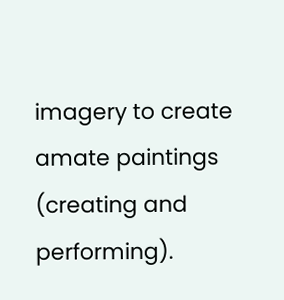imagery to create amate paintings (creating and performing).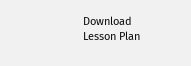Download Lesson Plan